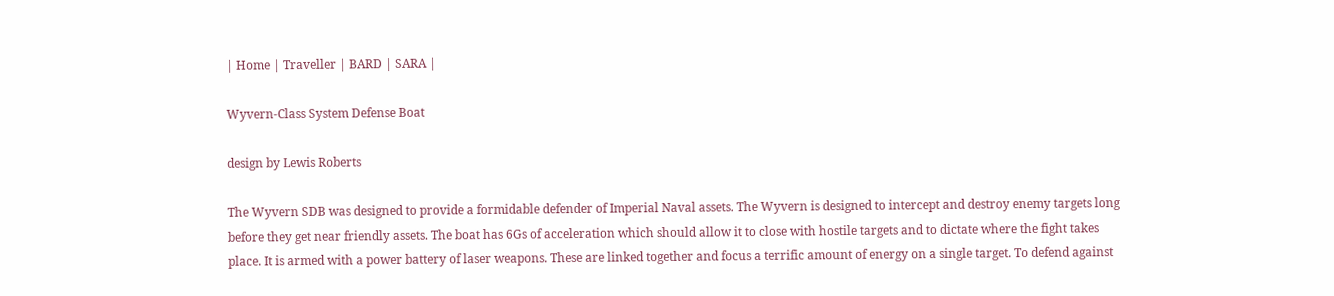| Home | Traveller | BARD | SARA |

Wyvern-Class System Defense Boat

design by Lewis Roberts

The Wyvern SDB was designed to provide a formidable defender of Imperial Naval assets. The Wyvern is designed to intercept and destroy enemy targets long before they get near friendly assets. The boat has 6Gs of acceleration which should allow it to close with hostile targets and to dictate where the fight takes place. It is armed with a power battery of laser weapons. These are linked together and focus a terrific amount of energy on a single target. To defend against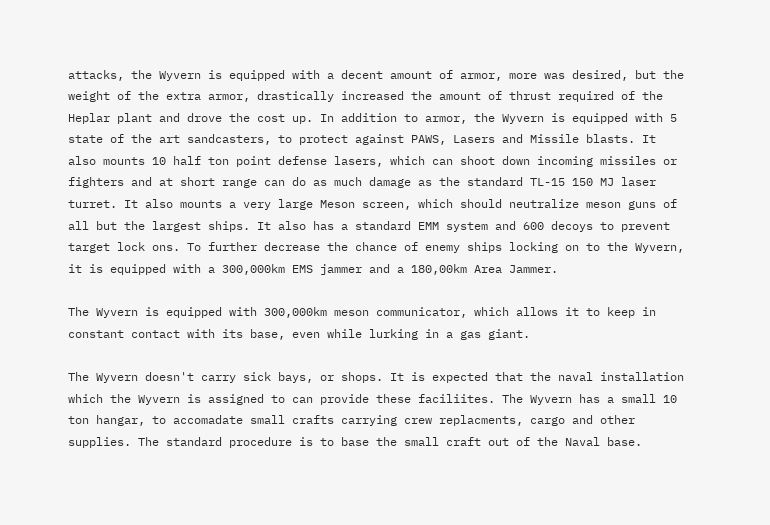attacks, the Wyvern is equipped with a decent amount of armor, more was desired, but the weight of the extra armor, drastically increased the amount of thrust required of the Heplar plant and drove the cost up. In addition to armor, the Wyvern is equipped with 5 state of the art sandcasters, to protect against PAWS, Lasers and Missile blasts. It also mounts 10 half ton point defense lasers, which can shoot down incoming missiles or fighters and at short range can do as much damage as the standard TL-15 150 MJ laser turret. It also mounts a very large Meson screen, which should neutralize meson guns of all but the largest ships. It also has a standard EMM system and 600 decoys to prevent target lock ons. To further decrease the chance of enemy ships locking on to the Wyvern, it is equipped with a 300,000km EMS jammer and a 180,00km Area Jammer.

The Wyvern is equipped with 300,000km meson communicator, which allows it to keep in constant contact with its base, even while lurking in a gas giant.

The Wyvern doesn't carry sick bays, or shops. It is expected that the naval installation which the Wyvern is assigned to can provide these faciliites. The Wyvern has a small 10 ton hangar, to accomadate small crafts carrying crew replacments, cargo and other supplies. The standard procedure is to base the small craft out of the Naval base.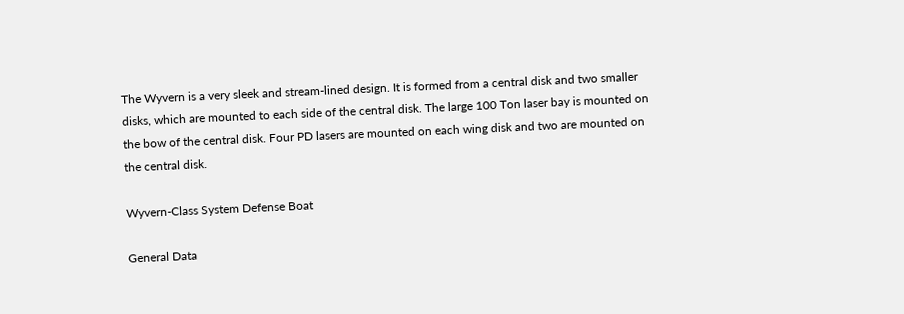The Wyvern is a very sleek and stream-lined design. It is formed from a central disk and two smaller disks, which are mounted to each side of the central disk. The large 100 Ton laser bay is mounted on the bow of the central disk. Four PD lasers are mounted on each wing disk and two are mounted on the central disk.

Wyvern-Class System Defense Boat

General Data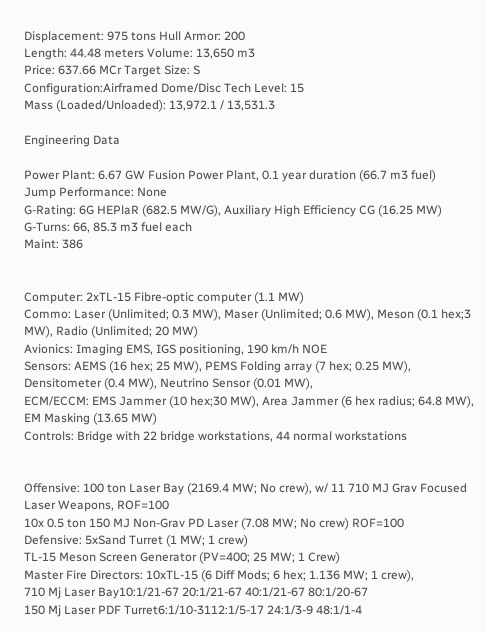Displacement: 975 tons Hull Armor: 200
Length: 44.48 meters Volume: 13,650 m3
Price: 637.66 MCr Target Size: S
Configuration:Airframed Dome/Disc Tech Level: 15
Mass (Loaded/Unloaded): 13,972.1 / 13,531.3

Engineering Data

Power Plant: 6.67 GW Fusion Power Plant, 0.1 year duration (66.7 m3 fuel)
Jump Performance: None
G-Rating: 6G HEPlaR (682.5 MW/G), Auxiliary High Efficiency CG (16.25 MW)
G-Turns: 66, 85.3 m3 fuel each
Maint: 386


Computer: 2xTL-15 Fibre-optic computer (1.1 MW)
Commo: Laser (Unlimited; 0.3 MW), Maser (Unlimited; 0.6 MW), Meson (0.1 hex;3 MW), Radio (Unlimited; 20 MW)
Avionics: Imaging EMS, IGS positioning, 190 km/h NOE
Sensors: AEMS (16 hex; 25 MW), PEMS Folding array (7 hex; 0.25 MW), Densitometer (0.4 MW), Neutrino Sensor (0.01 MW),
ECM/ECCM: EMS Jammer (10 hex;30 MW), Area Jammer (6 hex radius; 64.8 MW), EM Masking (13.65 MW)
Controls: Bridge with 22 bridge workstations, 44 normal workstations


Offensive: 100 ton Laser Bay (2169.4 MW; No crew), w/ 11 710 MJ Grav Focused Laser Weapons, ROF=100
10x 0.5 ton 150 MJ Non-Grav PD Laser (7.08 MW; No crew) ROF=100
Defensive: 5xSand Turret (1 MW; 1 crew)
TL-15 Meson Screen Generator (PV=400; 25 MW; 1 Crew)
Master Fire Directors: 10xTL-15 (6 Diff Mods; 6 hex; 1.136 MW; 1 crew),
710 Mj Laser Bay10:1/21-67 20:1/21-67 40:1/21-67 80:1/20-67
150 Mj Laser PDF Turret6:1/10-3112:1/5-17 24:1/3-9 48:1/1-4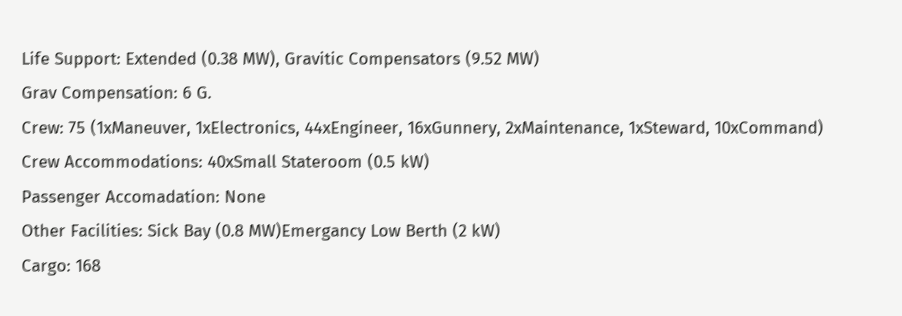Life Support: Extended (0.38 MW), Gravitic Compensators (9.52 MW)
Grav Compensation: 6 G.
Crew: 75 (1xManeuver, 1xElectronics, 44xEngineer, 16xGunnery, 2xMaintenance, 1xSteward, 10xCommand)
Crew Accommodations: 40xSmall Stateroom (0.5 kW)
Passenger Accomadation: None
Other Facilities: Sick Bay (0.8 MW)Emergancy Low Berth (2 kW)
Cargo: 168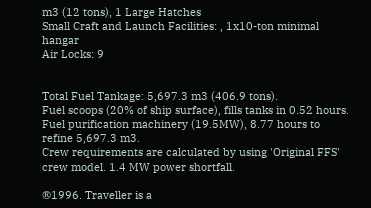m3 (12 tons), 1 Large Hatches
Small Craft and Launch Facilities: , 1x10-ton minimal hangar
Air Locks: 9


Total Fuel Tankage: 5,697.3 m3 (406.9 tons).
Fuel scoops (20% of ship surface), fills tanks in 0.52 hours.
Fuel purification machinery (19.5MW), 8.77 hours to refine 5,697.3 m3.
Crew requirements are calculated by using 'Original FFS' crew model. 1.4 MW power shortfall.

®1996. Traveller is a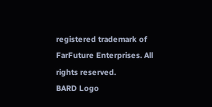registered trademark of FarFuture Enterprises. All rights reserved.
BARD Logo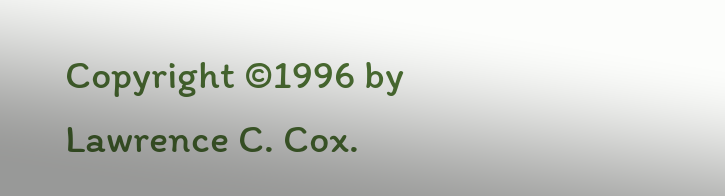Copyright ©1996 by Lawrence C. Cox.